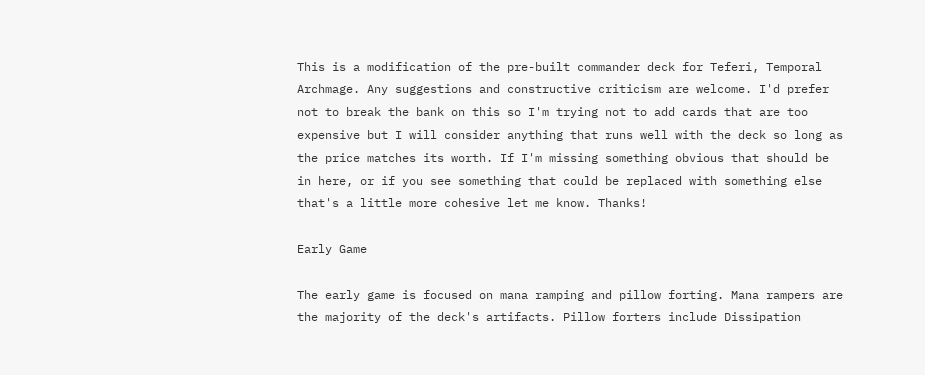This is a modification of the pre-built commander deck for Teferi, Temporal Archmage. Any suggestions and constructive criticism are welcome. I'd prefer not to break the bank on this so I'm trying not to add cards that are too expensive but I will consider anything that runs well with the deck so long as the price matches its worth. If I'm missing something obvious that should be in here, or if you see something that could be replaced with something else that's a little more cohesive let me know. Thanks!

Early Game

The early game is focused on mana ramping and pillow forting. Mana rampers are the majority of the deck's artifacts. Pillow forters include Dissipation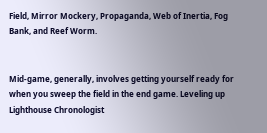Field, Mirror Mockery, Propaganda, Web of Inertia, Fog Bank, and Reef Worm.


Mid-game, generally, involves getting yourself ready for when you sweep the field in the end game. Leveling up Lighthouse Chronologist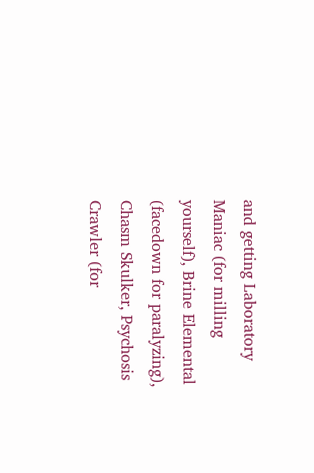and getting Laboratory Maniac (for milling yourself), Brine Elemental (facedown for paralyzing), Chasm Skulker, Psychosis Crawler (for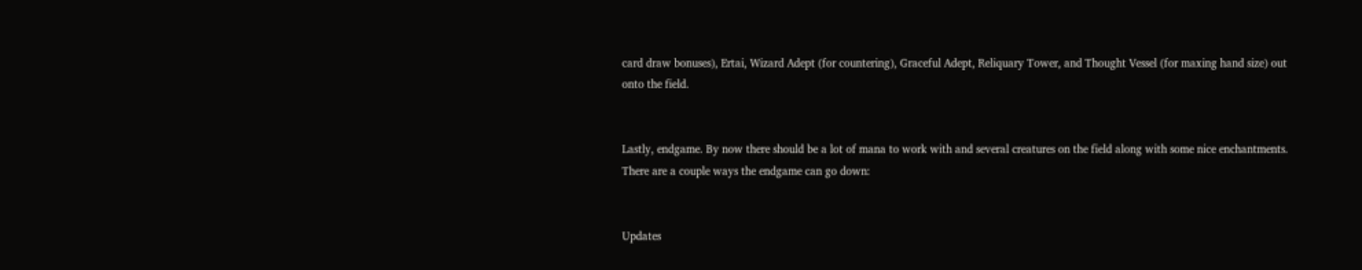card draw bonuses), Ertai, Wizard Adept (for countering), Graceful Adept, Reliquary Tower, and Thought Vessel (for maxing hand size) out onto the field.


Lastly, endgame. By now there should be a lot of mana to work with and several creatures on the field along with some nice enchantments. There are a couple ways the endgame can go down:


Updates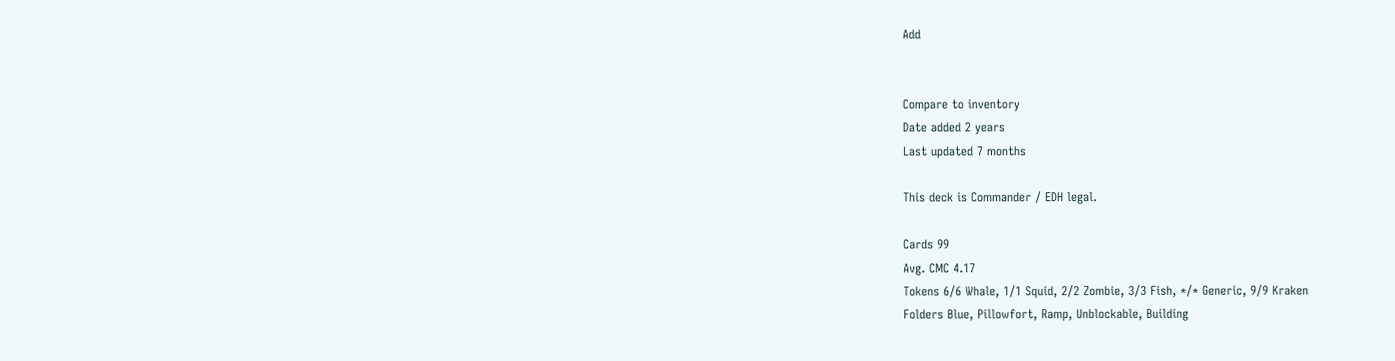Add


Compare to inventory
Date added 2 years
Last updated 7 months

This deck is Commander / EDH legal.

Cards 99
Avg. CMC 4.17
Tokens 6/6 Whale, 1/1 Squid, 2/2 Zombie, 3/3 Fish, */* Generic, 9/9 Kraken
Folders Blue, Pillowfort, Ramp, Unblockable, Building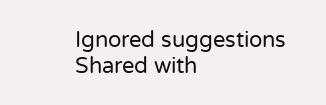Ignored suggestions
Shared with